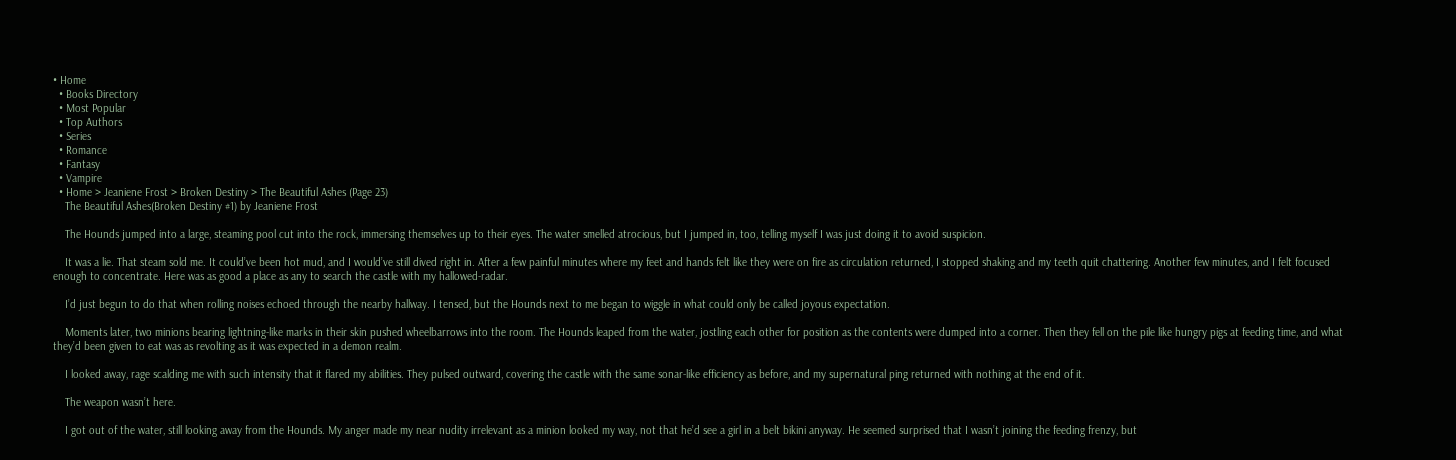• Home
  • Books Directory
  • Most Popular
  • Top Authors
  • Series
  • Romance
  • Fantasy
  • Vampire
  • Home > Jeaniene Frost > Broken Destiny > The Beautiful Ashes (Page 23)
    The Beautiful Ashes(Broken Destiny #1) by Jeaniene Frost

    The Hounds jumped into a large, steaming pool cut into the rock, immersing themselves up to their eyes. The water smelled atrocious, but I jumped in, too, telling myself I was just doing it to avoid suspicion.

    It was a lie. That steam sold me. It could’ve been hot mud, and I would’ve still dived right in. After a few painful minutes where my feet and hands felt like they were on fire as circulation returned, I stopped shaking and my teeth quit chattering. Another few minutes, and I felt focused enough to concentrate. Here was as good a place as any to search the castle with my hallowed-radar.

    I’d just begun to do that when rolling noises echoed through the nearby hallway. I tensed, but the Hounds next to me began to wiggle in what could only be called joyous expectation.

    Moments later, two minions bearing lightning-like marks in their skin pushed wheelbarrows into the room. The Hounds leaped from the water, jostling each other for position as the contents were dumped into a corner. Then they fell on the pile like hungry pigs at feeding time, and what they’d been given to eat was as revolting as it was expected in a demon realm.

    I looked away, rage scalding me with such intensity that it flared my abilities. They pulsed outward, covering the castle with the same sonar-like efficiency as before, and my supernatural ping returned with nothing at the end of it.

    The weapon wasn’t here.

    I got out of the water, still looking away from the Hounds. My anger made my near nudity irrelevant as a minion looked my way, not that he’d see a girl in a belt bikini anyway. He seemed surprised that I wasn’t joining the feeding frenzy, but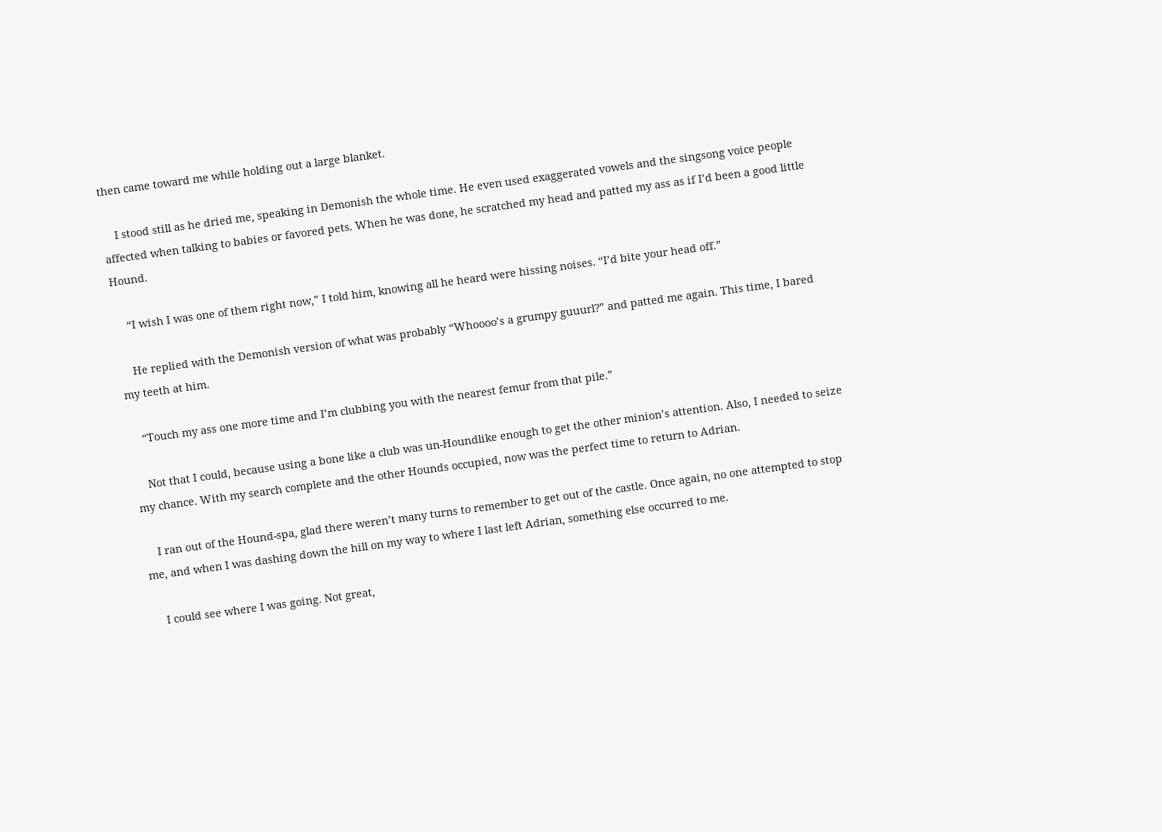then came toward me while holding out a large blanket.

    I stood still as he dried me, speaking in Demonish the whole time. He even used exaggerated vowels and the singsong voice people affected when talking to babies or favored pets. When he was done, he scratched my head and patted my ass as if I’d been a good little Hound.

    “I wish I was one of them right now,” I told him, knowing all he heard were hissing noises. “I’d bite your head off.”

    He replied with the Demonish version of what was probably “Whoooo’s a grumpy guuurl?” and patted me again. This time, I bared my teeth at him.

    “Touch my ass one more time and I’m clubbing you with the nearest femur from that pile.”

    Not that I could, because using a bone like a club was un-Houndlike enough to get the other minion’s attention. Also, I needed to seize my chance. With my search complete and the other Hounds occupied, now was the perfect time to return to Adrian.

    I ran out of the Hound-spa, glad there weren’t many turns to remember to get out of the castle. Once again, no one attempted to stop me, and when I was dashing down the hill on my way to where I last left Adrian, something else occurred to me.

    I could see where I was going. Not great,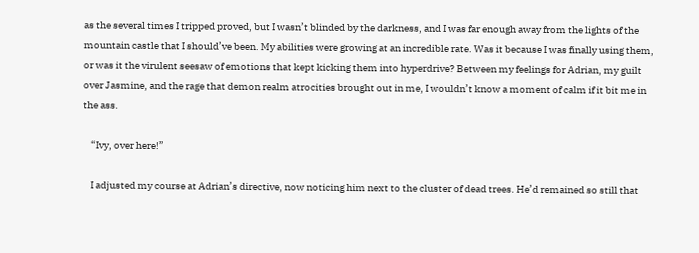as the several times I tripped proved, but I wasn’t blinded by the darkness, and I was far enough away from the lights of the mountain castle that I should’ve been. My abilities were growing at an incredible rate. Was it because I was finally using them, or was it the virulent seesaw of emotions that kept kicking them into hyperdrive? Between my feelings for Adrian, my guilt over Jasmine, and the rage that demon realm atrocities brought out in me, I wouldn’t know a moment of calm if it bit me in the ass.

    “Ivy, over here!”

    I adjusted my course at Adrian’s directive, now noticing him next to the cluster of dead trees. He’d remained so still that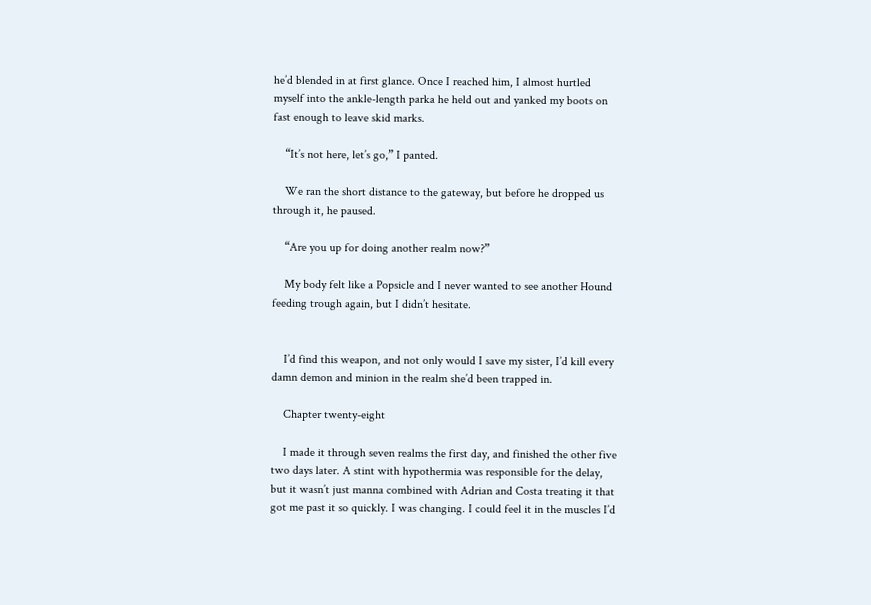he’d blended in at first glance. Once I reached him, I almost hurtled myself into the ankle-length parka he held out and yanked my boots on fast enough to leave skid marks.

    “It’s not here, let’s go,” I panted.

    We ran the short distance to the gateway, but before he dropped us through it, he paused.

    “Are you up for doing another realm now?”

    My body felt like a Popsicle and I never wanted to see another Hound feeding trough again, but I didn’t hesitate.


    I’d find this weapon, and not only would I save my sister, I’d kill every damn demon and minion in the realm she’d been trapped in.

    Chapter twenty-eight

    I made it through seven realms the first day, and finished the other five two days later. A stint with hypothermia was responsible for the delay, but it wasn’t just manna combined with Adrian and Costa treating it that got me past it so quickly. I was changing. I could feel it in the muscles I’d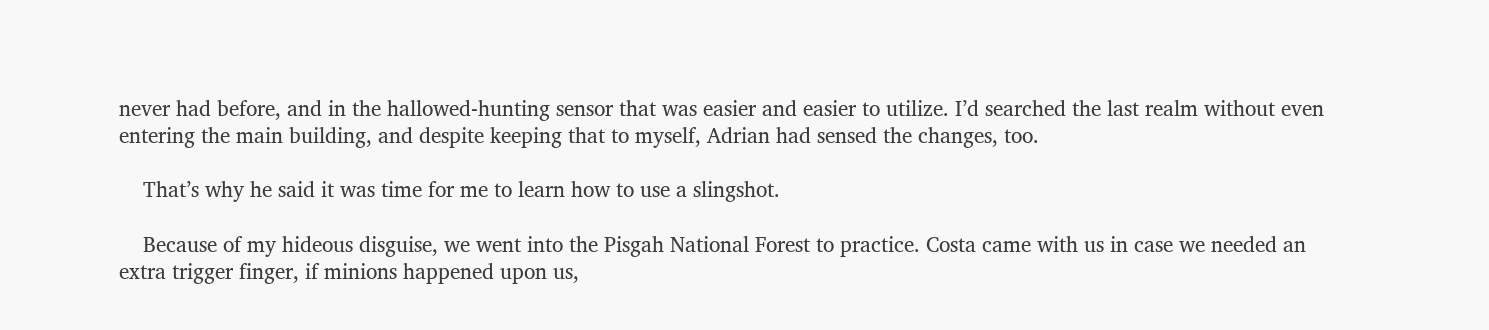never had before, and in the hallowed-hunting sensor that was easier and easier to utilize. I’d searched the last realm without even entering the main building, and despite keeping that to myself, Adrian had sensed the changes, too.

    That’s why he said it was time for me to learn how to use a slingshot.

    Because of my hideous disguise, we went into the Pisgah National Forest to practice. Costa came with us in case we needed an extra trigger finger, if minions happened upon us,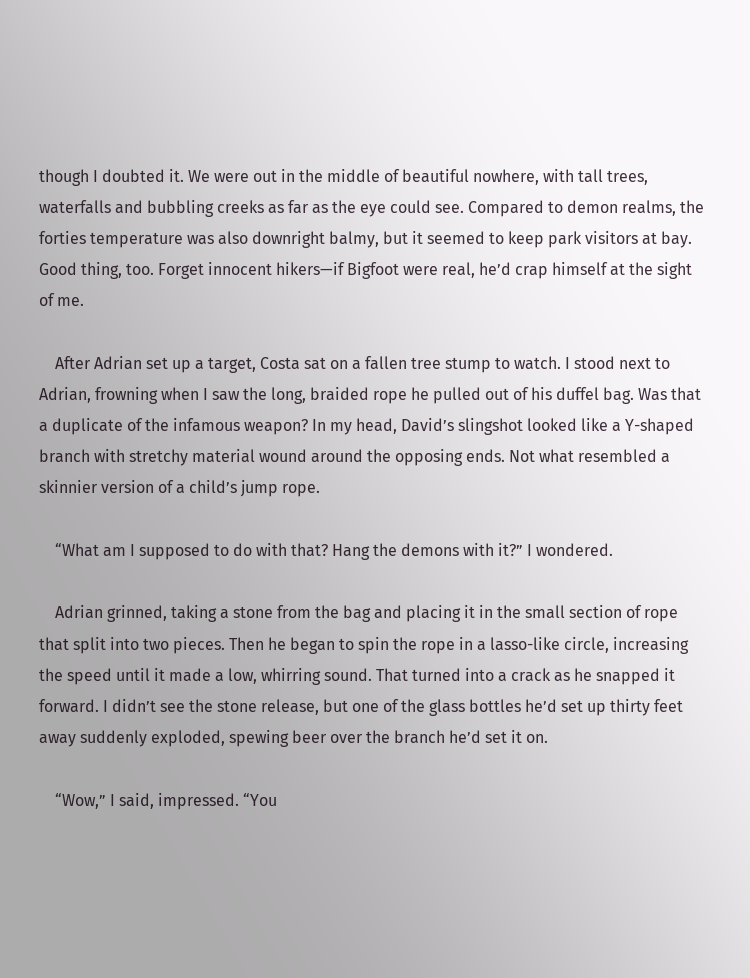though I doubted it. We were out in the middle of beautiful nowhere, with tall trees, waterfalls and bubbling creeks as far as the eye could see. Compared to demon realms, the forties temperature was also downright balmy, but it seemed to keep park visitors at bay. Good thing, too. Forget innocent hikers—if Bigfoot were real, he’d crap himself at the sight of me.

    After Adrian set up a target, Costa sat on a fallen tree stump to watch. I stood next to Adrian, frowning when I saw the long, braided rope he pulled out of his duffel bag. Was that a duplicate of the infamous weapon? In my head, David’s slingshot looked like a Y-shaped branch with stretchy material wound around the opposing ends. Not what resembled a skinnier version of a child’s jump rope.

    “What am I supposed to do with that? Hang the demons with it?” I wondered.

    Adrian grinned, taking a stone from the bag and placing it in the small section of rope that split into two pieces. Then he began to spin the rope in a lasso-like circle, increasing the speed until it made a low, whirring sound. That turned into a crack as he snapped it forward. I didn’t see the stone release, but one of the glass bottles he’d set up thirty feet away suddenly exploded, spewing beer over the branch he’d set it on.

    “Wow,” I said, impressed. “You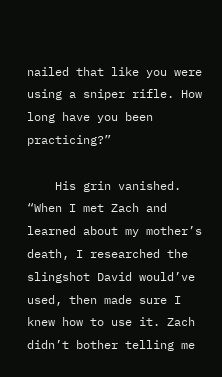nailed that like you were using a sniper rifle. How long have you been practicing?”

    His grin vanished. “When I met Zach and learned about my mother’s death, I researched the slingshot David would’ve used, then made sure I knew how to use it. Zach didn’t bother telling me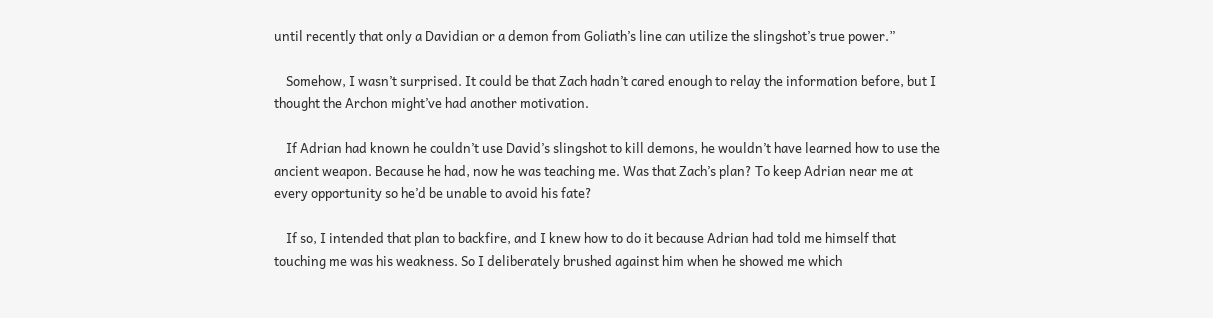until recently that only a Davidian or a demon from Goliath’s line can utilize the slingshot’s true power.”

    Somehow, I wasn’t surprised. It could be that Zach hadn’t cared enough to relay the information before, but I thought the Archon might’ve had another motivation.

    If Adrian had known he couldn’t use David’s slingshot to kill demons, he wouldn’t have learned how to use the ancient weapon. Because he had, now he was teaching me. Was that Zach’s plan? To keep Adrian near me at every opportunity so he’d be unable to avoid his fate?

    If so, I intended that plan to backfire, and I knew how to do it because Adrian had told me himself that touching me was his weakness. So I deliberately brushed against him when he showed me which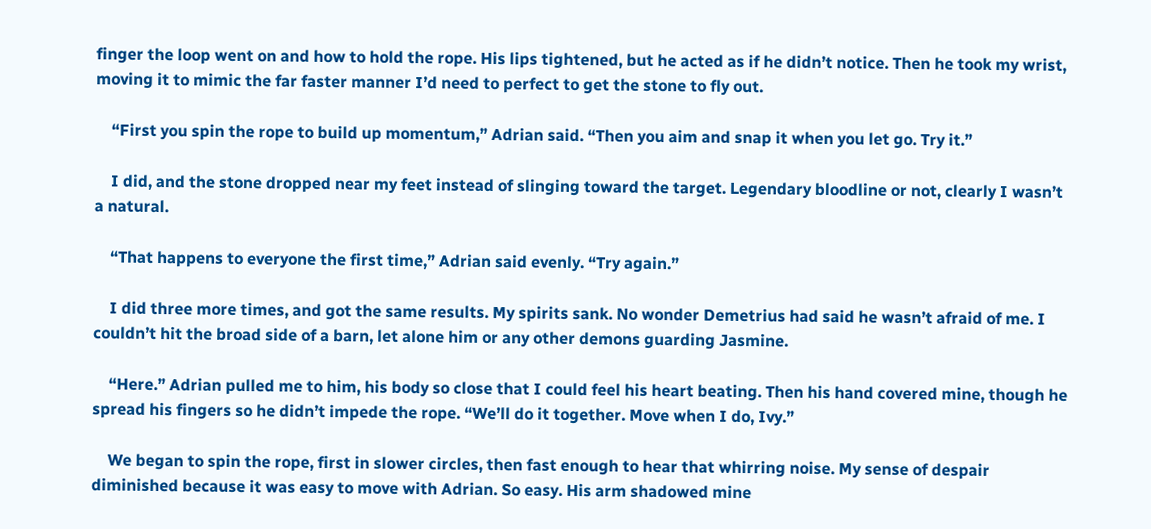finger the loop went on and how to hold the rope. His lips tightened, but he acted as if he didn’t notice. Then he took my wrist, moving it to mimic the far faster manner I’d need to perfect to get the stone to fly out.

    “First you spin the rope to build up momentum,” Adrian said. “Then you aim and snap it when you let go. Try it.”

    I did, and the stone dropped near my feet instead of slinging toward the target. Legendary bloodline or not, clearly I wasn’t a natural.

    “That happens to everyone the first time,” Adrian said evenly. “Try again.”

    I did three more times, and got the same results. My spirits sank. No wonder Demetrius had said he wasn’t afraid of me. I couldn’t hit the broad side of a barn, let alone him or any other demons guarding Jasmine.

    “Here.” Adrian pulled me to him, his body so close that I could feel his heart beating. Then his hand covered mine, though he spread his fingers so he didn’t impede the rope. “We’ll do it together. Move when I do, Ivy.”

    We began to spin the rope, first in slower circles, then fast enough to hear that whirring noise. My sense of despair diminished because it was easy to move with Adrian. So easy. His arm shadowed mine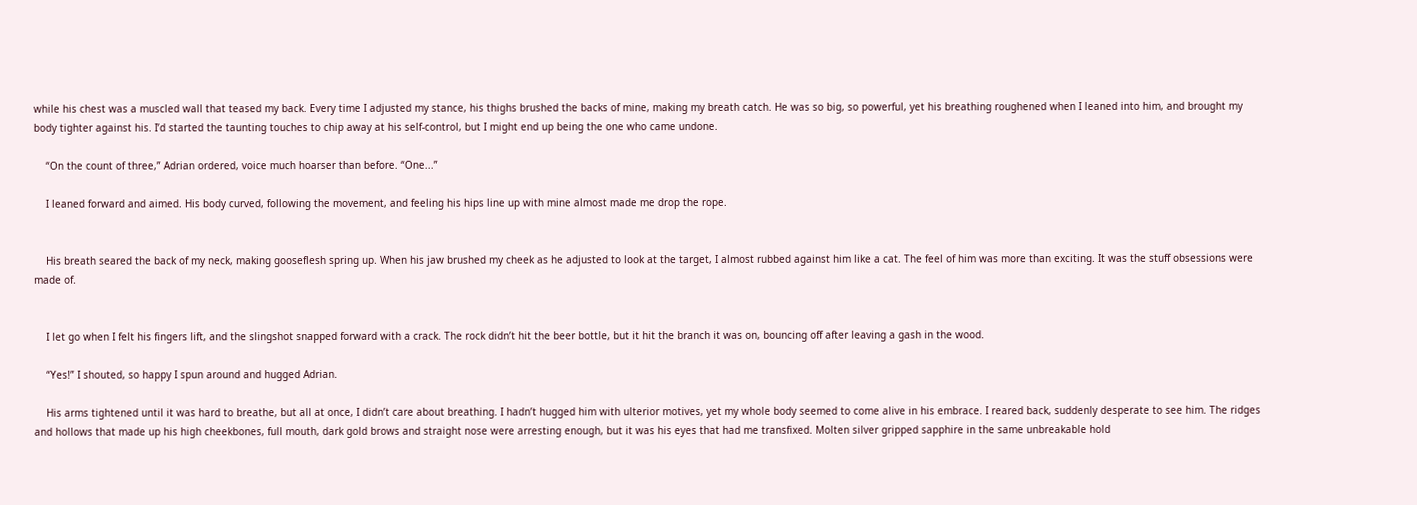while his chest was a muscled wall that teased my back. Every time I adjusted my stance, his thighs brushed the backs of mine, making my breath catch. He was so big, so powerful, yet his breathing roughened when I leaned into him, and brought my body tighter against his. I’d started the taunting touches to chip away at his self-control, but I might end up being the one who came undone.

    “On the count of three,” Adrian ordered, voice much hoarser than before. “One...”

    I leaned forward and aimed. His body curved, following the movement, and feeling his hips line up with mine almost made me drop the rope.


    His breath seared the back of my neck, making gooseflesh spring up. When his jaw brushed my cheek as he adjusted to look at the target, I almost rubbed against him like a cat. The feel of him was more than exciting. It was the stuff obsessions were made of.


    I let go when I felt his fingers lift, and the slingshot snapped forward with a crack. The rock didn’t hit the beer bottle, but it hit the branch it was on, bouncing off after leaving a gash in the wood.

    “Yes!” I shouted, so happy I spun around and hugged Adrian.

    His arms tightened until it was hard to breathe, but all at once, I didn’t care about breathing. I hadn’t hugged him with ulterior motives, yet my whole body seemed to come alive in his embrace. I reared back, suddenly desperate to see him. The ridges and hollows that made up his high cheekbones, full mouth, dark gold brows and straight nose were arresting enough, but it was his eyes that had me transfixed. Molten silver gripped sapphire in the same unbreakable hold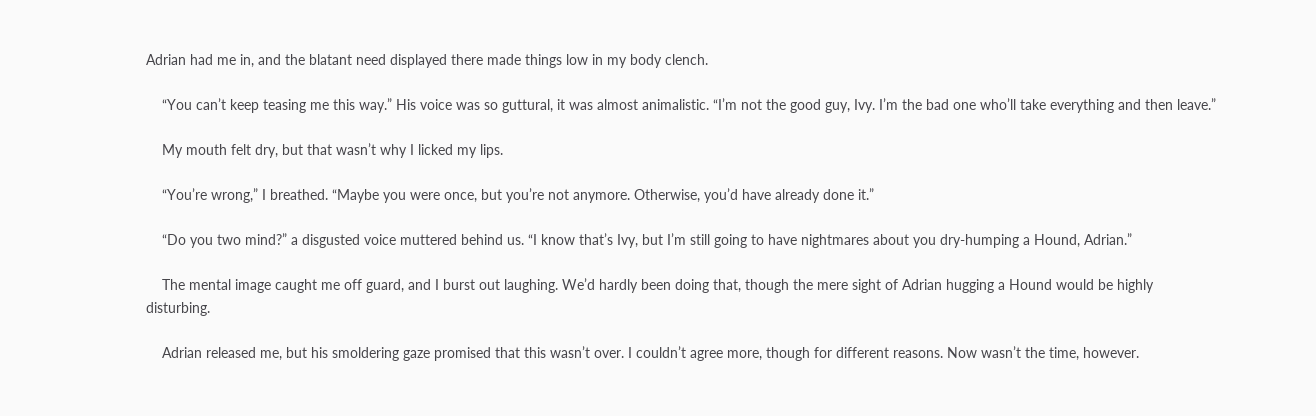Adrian had me in, and the blatant need displayed there made things low in my body clench.

    “You can’t keep teasing me this way.” His voice was so guttural, it was almost animalistic. “I’m not the good guy, Ivy. I’m the bad one who’ll take everything and then leave.”

    My mouth felt dry, but that wasn’t why I licked my lips.

    “You’re wrong,” I breathed. “Maybe you were once, but you’re not anymore. Otherwise, you’d have already done it.”

    “Do you two mind?” a disgusted voice muttered behind us. “I know that’s Ivy, but I’m still going to have nightmares about you dry-humping a Hound, Adrian.”

    The mental image caught me off guard, and I burst out laughing. We’d hardly been doing that, though the mere sight of Adrian hugging a Hound would be highly disturbing.

    Adrian released me, but his smoldering gaze promised that this wasn’t over. I couldn’t agree more, though for different reasons. Now wasn’t the time, however.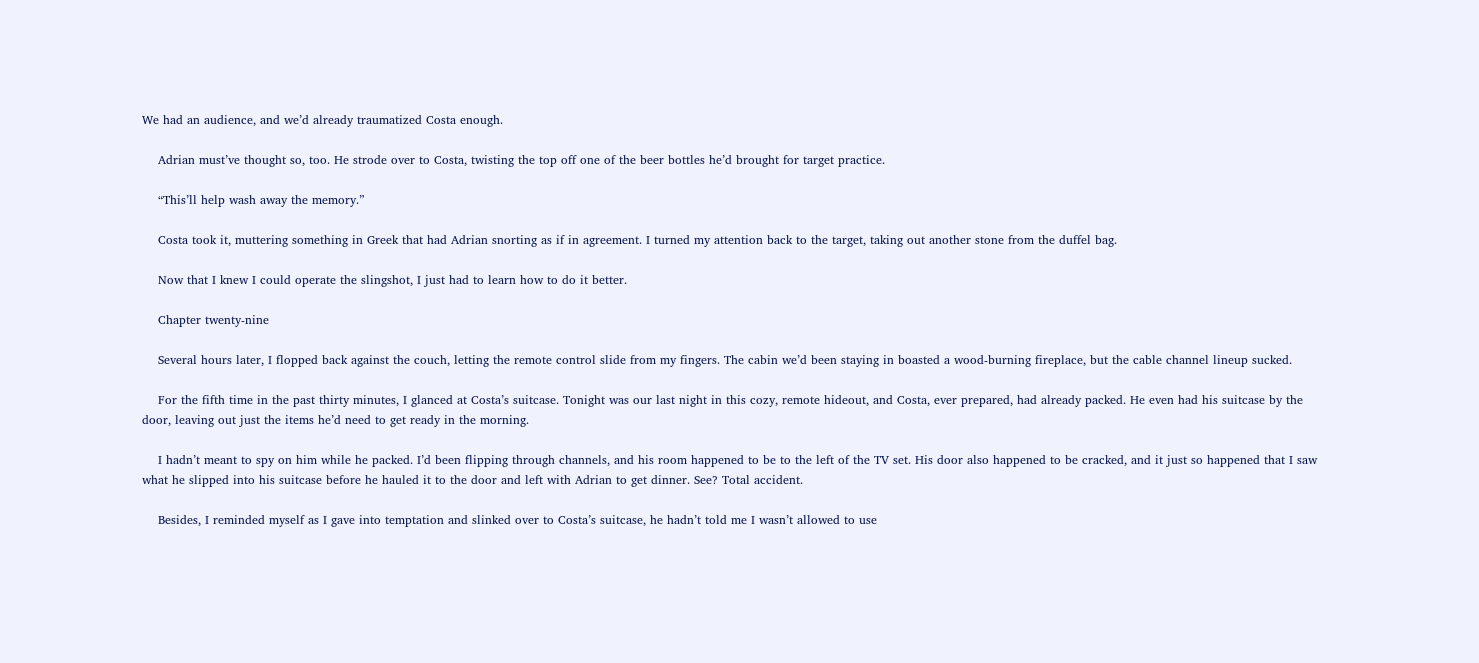We had an audience, and we’d already traumatized Costa enough.

    Adrian must’ve thought so, too. He strode over to Costa, twisting the top off one of the beer bottles he’d brought for target practice.

    “This’ll help wash away the memory.”

    Costa took it, muttering something in Greek that had Adrian snorting as if in agreement. I turned my attention back to the target, taking out another stone from the duffel bag.

    Now that I knew I could operate the slingshot, I just had to learn how to do it better.

    Chapter twenty-nine

    Several hours later, I flopped back against the couch, letting the remote control slide from my fingers. The cabin we’d been staying in boasted a wood-burning fireplace, but the cable channel lineup sucked.

    For the fifth time in the past thirty minutes, I glanced at Costa’s suitcase. Tonight was our last night in this cozy, remote hideout, and Costa, ever prepared, had already packed. He even had his suitcase by the door, leaving out just the items he’d need to get ready in the morning.

    I hadn’t meant to spy on him while he packed. I’d been flipping through channels, and his room happened to be to the left of the TV set. His door also happened to be cracked, and it just so happened that I saw what he slipped into his suitcase before he hauled it to the door and left with Adrian to get dinner. See? Total accident.

    Besides, I reminded myself as I gave into temptation and slinked over to Costa’s suitcase, he hadn’t told me I wasn’t allowed to use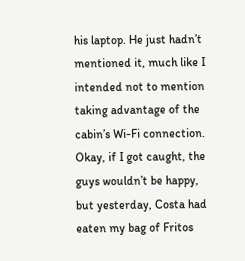his laptop. He just hadn’t mentioned it, much like I intended not to mention taking advantage of the cabin’s Wi-Fi connection. Okay, if I got caught, the guys wouldn’t be happy, but yesterday, Costa had eaten my bag of Fritos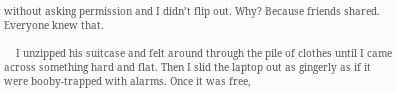without asking permission and I didn’t flip out. Why? Because friends shared. Everyone knew that.

    I unzipped his suitcase and felt around through the pile of clothes until I came across something hard and flat. Then I slid the laptop out as gingerly as if it were booby-trapped with alarms. Once it was free,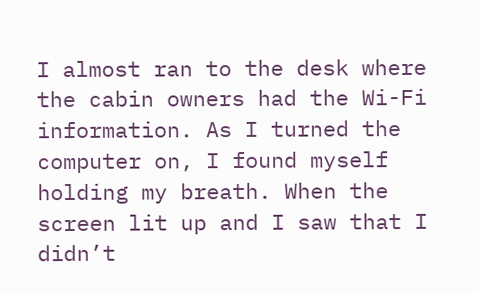I almost ran to the desk where the cabin owners had the Wi-Fi information. As I turned the computer on, I found myself holding my breath. When the screen lit up and I saw that I didn’t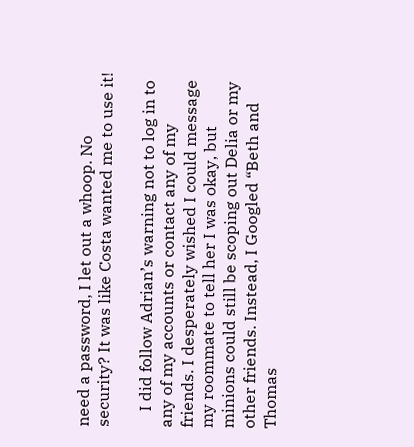need a password, I let out a whoop. No security? It was like Costa wanted me to use it!

    I did follow Adrian’s warning not to log in to any of my accounts or contact any of my friends. I desperately wished I could message my roommate to tell her I was okay, but minions could still be scoping out Delia or my other friends. Instead, I Googled “Beth and Thomas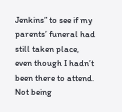Jenkins” to see if my parents’ funeral had still taken place, even though I hadn’t been there to attend. Not being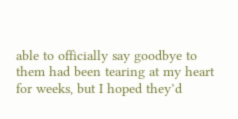able to officially say goodbye to them had been tearing at my heart for weeks, but I hoped they’d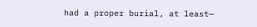had a proper burial, at least—